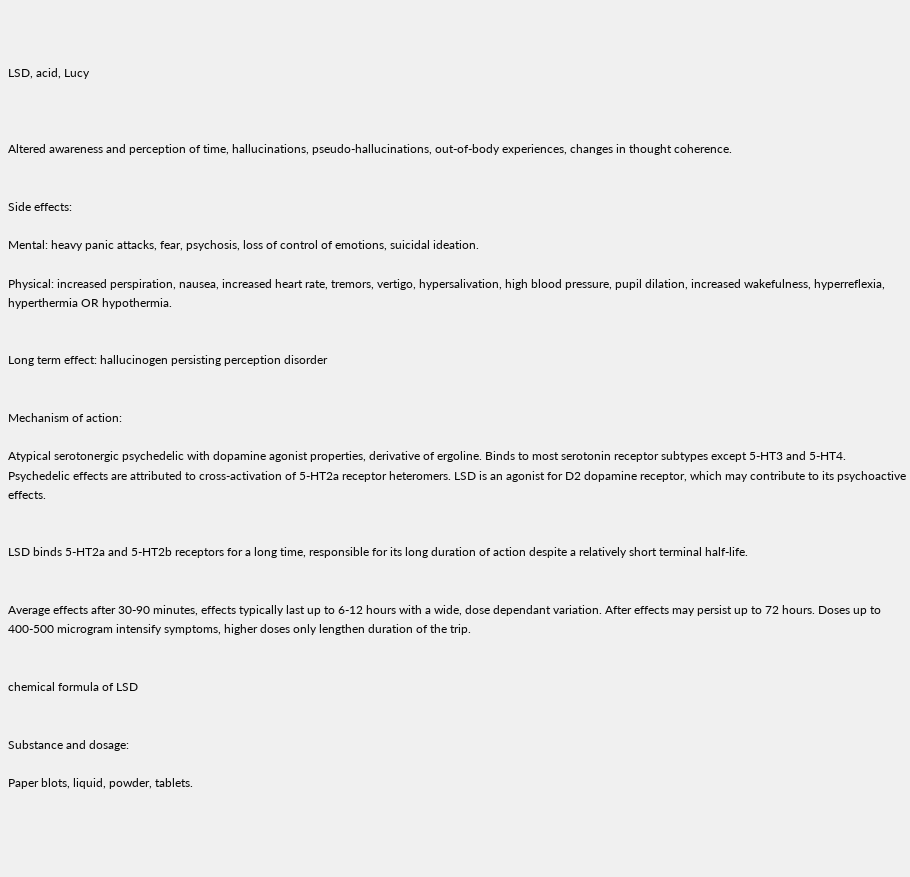LSD, acid, Lucy



Altered awareness and perception of time, hallucinations, pseudo-hallucinations, out-of-body experiences, changes in thought coherence.


Side effects:

Mental: heavy panic attacks, fear, psychosis, loss of control of emotions, suicidal ideation.

Physical: increased perspiration, nausea, increased heart rate, tremors, vertigo, hypersalivation, high blood pressure, pupil dilation, increased wakefulness, hyperreflexia, hyperthermia OR hypothermia.


Long term effect: hallucinogen persisting perception disorder


Mechanism of action:

Atypical serotonergic psychedelic with dopamine agonist properties, derivative of ergoline. Binds to most serotonin receptor subtypes except 5-HT3 and 5-HT4. Psychedelic effects are attributed to cross-activation of 5-HT2a receptor heteromers. LSD is an agonist for D2 dopamine receptor, which may contribute to its psychoactive effects.


LSD binds 5-HT2a and 5-HT2b receptors for a long time, responsible for its long duration of action despite a relatively short terminal half-life.


Average effects after 30-90 minutes, effects typically last up to 6-12 hours with a wide, dose dependant variation. After effects may persist up to 72 hours. Doses up to 400-500 microgram intensify symptoms, higher doses only lengthen duration of the trip.


chemical formula of LSD


Substance and dosage:

Paper blots, liquid, powder, tablets.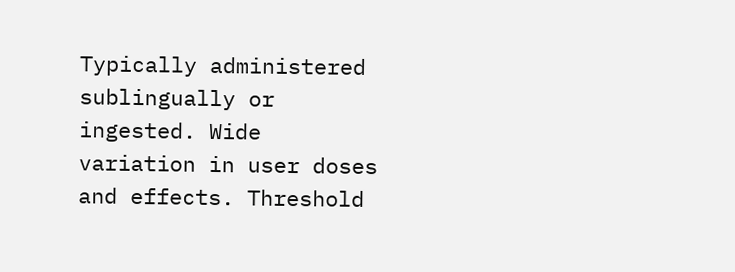Typically administered sublingually or ingested. Wide variation in user doses and effects. Threshold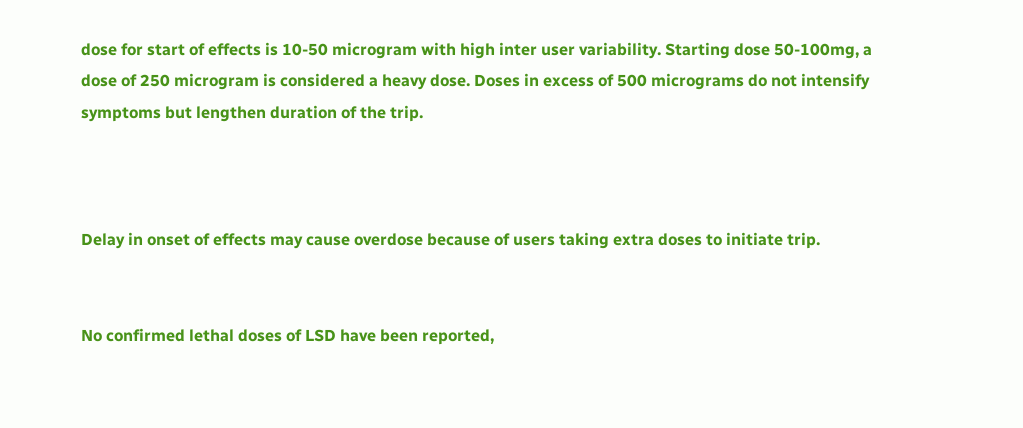dose for start of effects is 10-50 microgram with high inter user variability. Starting dose 50-100mg, a dose of 250 microgram is considered a heavy dose. Doses in excess of 500 micrograms do not intensify symptoms but lengthen duration of the trip.



Delay in onset of effects may cause overdose because of users taking extra doses to initiate trip.


No confirmed lethal doses of LSD have been reported,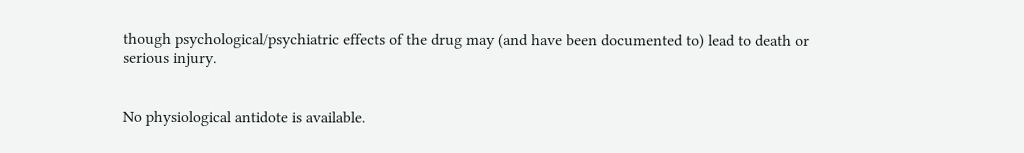though psychological/psychiatric effects of the drug may (and have been documented to) lead to death or serious injury.


No physiological antidote is available.